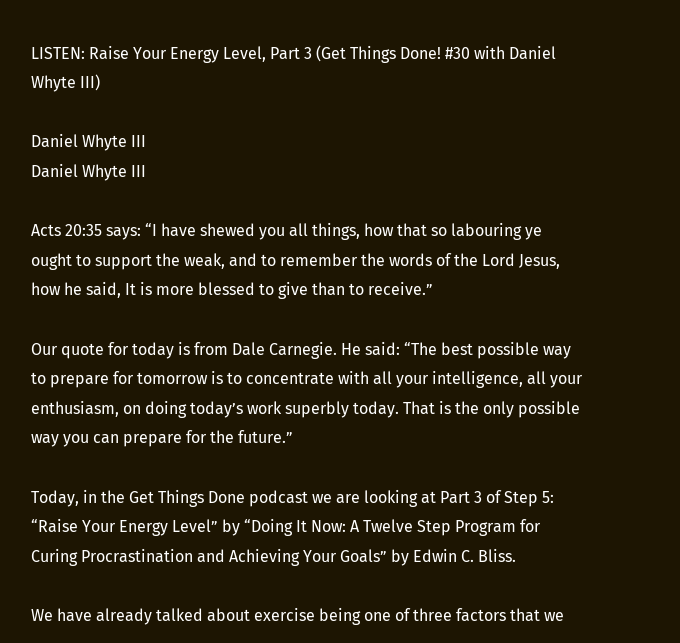LISTEN: Raise Your Energy Level, Part 3 (Get Things Done! #30 with Daniel Whyte III)

Daniel Whyte III
Daniel Whyte III

Acts 20:35 says: “I have shewed you all things, how that so labouring ye ought to support the weak, and to remember the words of the Lord Jesus, how he said, It is more blessed to give than to receive.”

Our quote for today is from Dale Carnegie. He said: “The best possible way to prepare for tomorrow is to concentrate with all your intelligence, all your enthusiasm, on doing today’s work superbly today. That is the only possible way you can prepare for the future.”

Today, in the Get Things Done podcast we are looking at Part 3 of Step 5: “Raise Your Energy Level” by “Doing It Now: A Twelve Step Program for Curing Procrastination and Achieving Your Goals” by Edwin C. Bliss.

We have already talked about exercise being one of three factors that we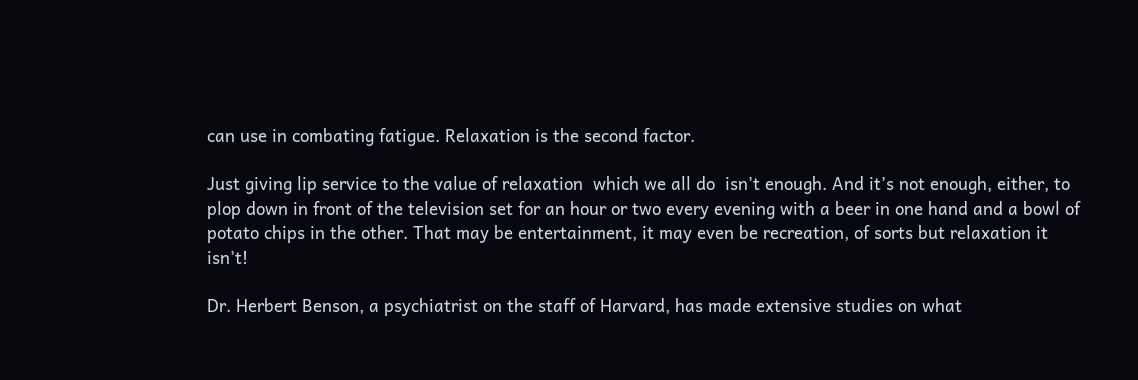can use in combating fatigue. Relaxation is the second factor.

Just giving lip service to the value of relaxation  which we all do  isn’t enough. And it’s not enough, either, to plop down in front of the television set for an hour or two every evening with a beer in one hand and a bowl of potato chips in the other. That may be entertainment, it may even be recreation, of sorts but relaxation it isn’t!

Dr. Herbert Benson, a psychiatrist on the staff of Harvard, has made extensive studies on what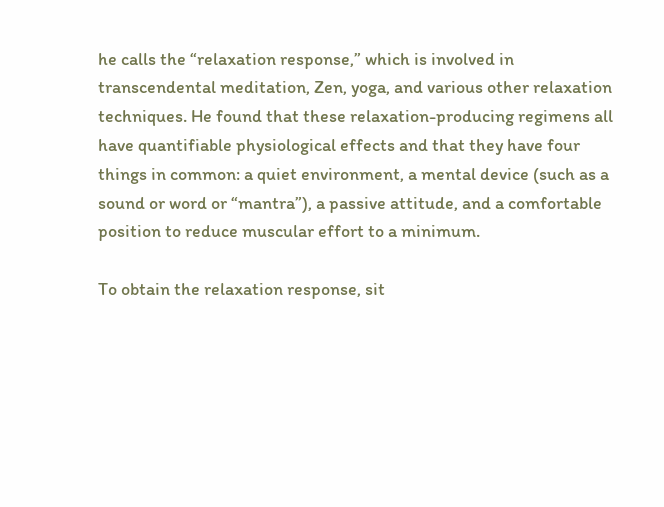he calls the “relaxation response,” which is involved in transcendental meditation, Zen, yoga, and various other relaxation techniques. He found that these relaxation-producing regimens all have quantifiable physiological effects and that they have four things in common: a quiet environment, a mental device (such as a sound or word or “mantra”), a passive attitude, and a comfortable position to reduce muscular effort to a minimum.

To obtain the relaxation response, sit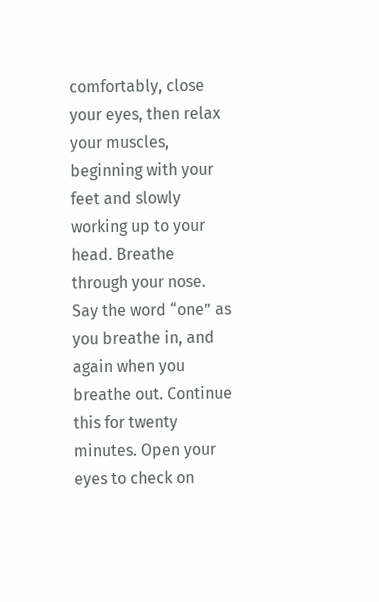comfortably, close your eyes, then relax your muscles, beginning with your feet and slowly working up to your head. Breathe through your nose. Say the word “one” as you breathe in, and again when you breathe out. Continue this for twenty minutes. Open your eyes to check on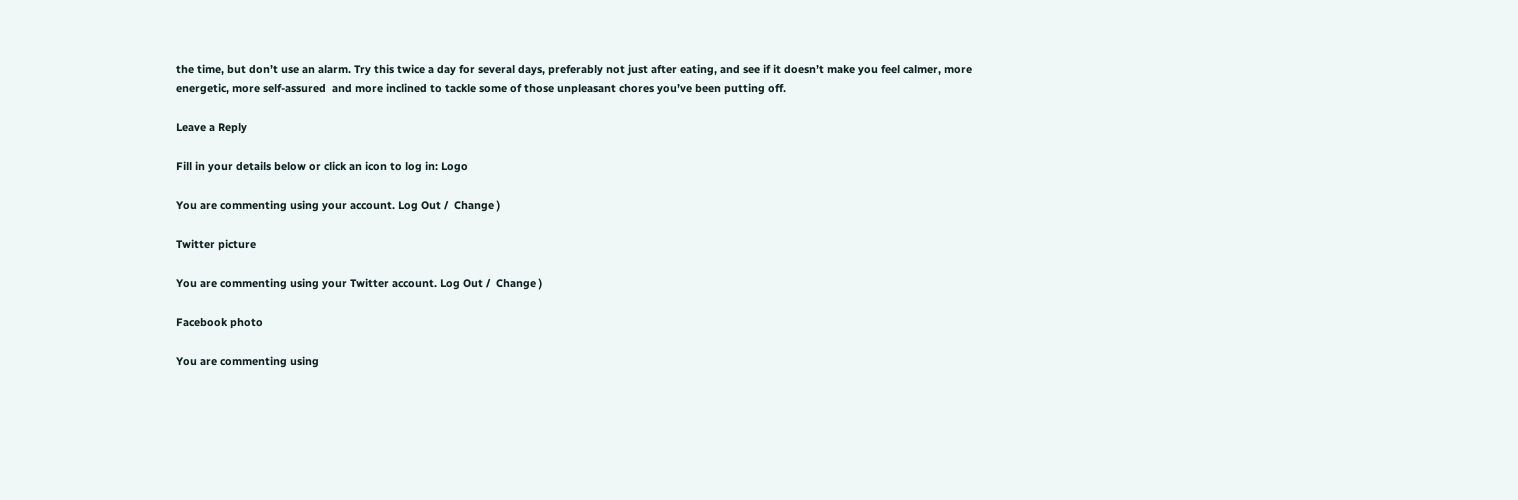the time, but don’t use an alarm. Try this twice a day for several days, preferably not just after eating, and see if it doesn’t make you feel calmer, more energetic, more self-assured  and more inclined to tackle some of those unpleasant chores you’ve been putting off.

Leave a Reply

Fill in your details below or click an icon to log in: Logo

You are commenting using your account. Log Out /  Change )

Twitter picture

You are commenting using your Twitter account. Log Out /  Change )

Facebook photo

You are commenting using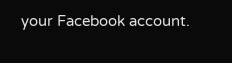your Facebook account.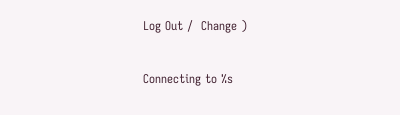Log Out /  Change )

Connecting to %s